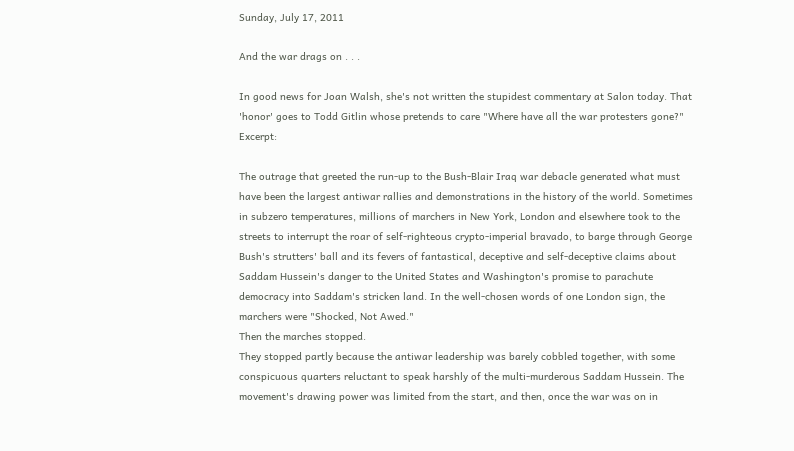Sunday, July 17, 2011

And the war drags on . . .

In good news for Joan Walsh, she's not written the stupidest commentary at Salon today. That 'honor' goes to Todd Gitlin whose pretends to care "Where have all the war protesters gone?" Excerpt:

The outrage that greeted the run-up to the Bush-Blair Iraq war debacle generated what must have been the largest antiwar rallies and demonstrations in the history of the world. Sometimes in subzero temperatures, millions of marchers in New York, London and elsewhere took to the streets to interrupt the roar of self-righteous crypto-imperial bravado, to barge through George Bush's strutters' ball and its fevers of fantastical, deceptive and self-deceptive claims about Saddam Hussein's danger to the United States and Washington's promise to parachute democracy into Saddam's stricken land. In the well-chosen words of one London sign, the marchers were "Shocked, Not Awed."
Then the marches stopped.
They stopped partly because the antiwar leadership was barely cobbled together, with some conspicuous quarters reluctant to speak harshly of the multi-murderous Saddam Hussein. The movement's drawing power was limited from the start, and then, once the war was on in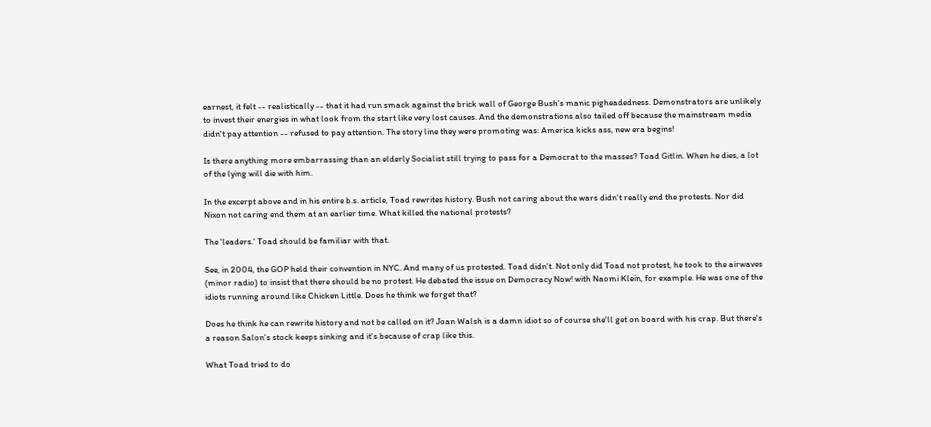earnest, it felt -- realistically -- that it had run smack against the brick wall of George Bush's manic pigheadedness. Demonstrators are unlikely to invest their energies in what look from the start like very lost causes. And the demonstrations also tailed off because the mainstream media didn't pay attention -- refused to pay attention. The story line they were promoting was: America kicks ass, new era begins!

Is there anything more embarrassing than an elderly Socialist still trying to pass for a Democrat to the masses? Toad Gitlin. When he dies, a lot of the lying will die with him.

In the excerpt above and in his entire b.s. article, Toad rewrites history. Bush not caring about the wars didn't really end the protests. Nor did Nixon not caring end them at an earlier time. What killed the national protests?

The 'leaders.' Toad should be familiar with that.

See, in 2004, the GOP held their convention in NYC. And many of us protested. Toad didn't. Not only did Toad not protest, he took to the airwaves (minor radio) to insist that there should be no protest. He debated the issue on Democracy Now! with Naomi Klein, for example. He was one of the idiots running around like Chicken Little. Does he think we forget that?

Does he think he can rewrite history and not be called on it? Joan Walsh is a damn idiot so of course she'll get on board with his crap. But there's a reason Salon's stock keeps sinking and it's because of crap like this.

What Toad tried to do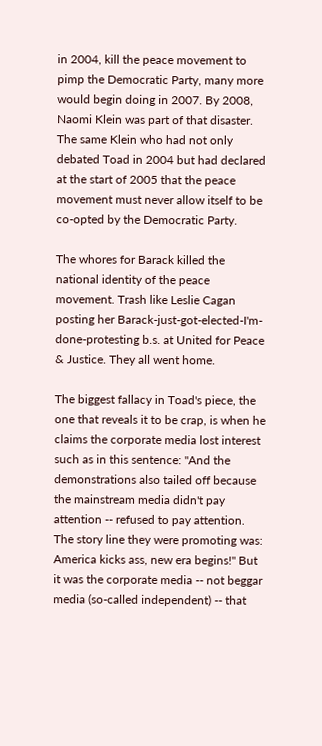in 2004, kill the peace movement to pimp the Democratic Party, many more would begin doing in 2007. By 2008, Naomi Klein was part of that disaster. The same Klein who had not only debated Toad in 2004 but had declared at the start of 2005 that the peace movement must never allow itself to be co-opted by the Democratic Party.

The whores for Barack killed the national identity of the peace movement. Trash like Leslie Cagan posting her Barack-just-got-elected-I'm-done-protesting b.s. at United for Peace & Justice. They all went home.

The biggest fallacy in Toad's piece, the one that reveals it to be crap, is when he claims the corporate media lost interest such as in this sentence: "And the demonstrations also tailed off because the mainstream media didn't pay attention -- refused to pay attention. The story line they were promoting was: America kicks ass, new era begins!" But it was the corporate media -- not beggar media (so-called independent) -- that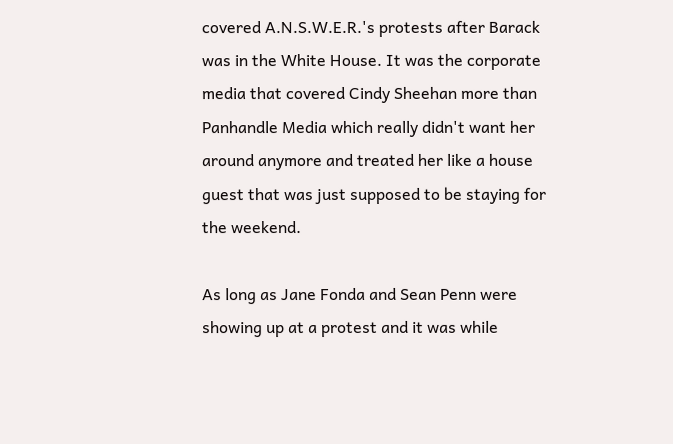covered A.N.S.W.E.R.'s protests after Barack was in the White House. It was the corporate media that covered Cindy Sheehan more than Panhandle Media which really didn't want her around anymore and treated her like a house guest that was just supposed to be staying for the weekend.

As long as Jane Fonda and Sean Penn were showing up at a protest and it was while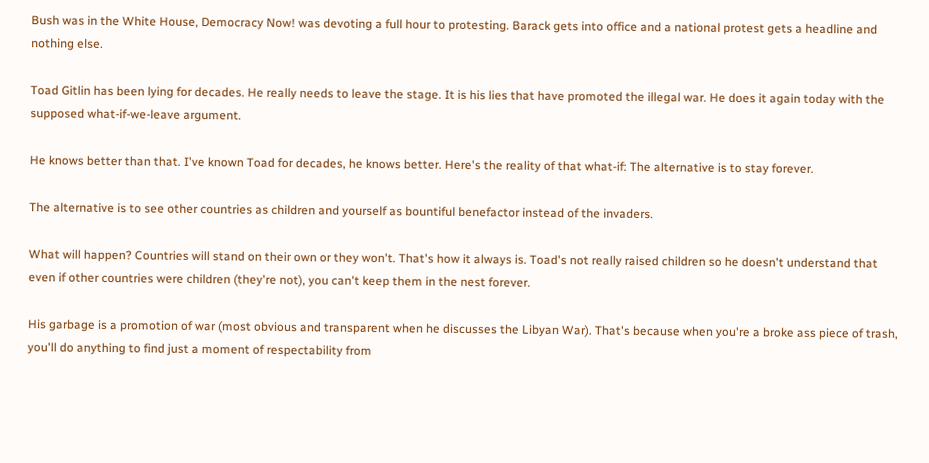Bush was in the White House, Democracy Now! was devoting a full hour to protesting. Barack gets into office and a national protest gets a headline and nothing else.

Toad Gitlin has been lying for decades. He really needs to leave the stage. It is his lies that have promoted the illegal war. He does it again today with the supposed what-if-we-leave argument.

He knows better than that. I've known Toad for decades, he knows better. Here's the reality of that what-if: The alternative is to stay forever.

The alternative is to see other countries as children and yourself as bountiful benefactor instead of the invaders.

What will happen? Countries will stand on their own or they won't. That's how it always is. Toad's not really raised children so he doesn't understand that even if other countries were children (they're not), you can't keep them in the nest forever.

His garbage is a promotion of war (most obvious and transparent when he discusses the Libyan War). That's because when you're a broke ass piece of trash, you'll do anything to find just a moment of respectability from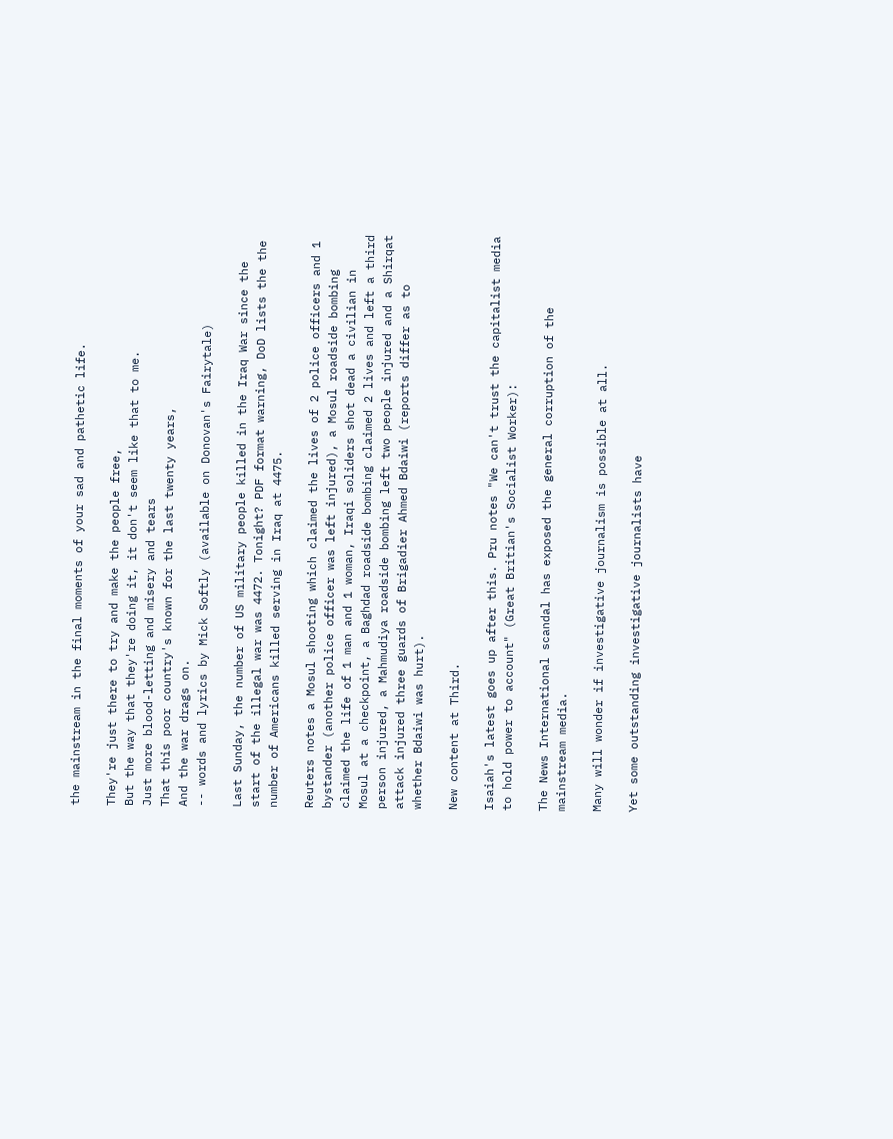the mainstream in the final moments of your sad and pathetic life.

They're just there to try and make the people free,
But the way that they're doing it, it don't seem like that to me.
Just more blood-letting and misery and tears
That this poor country's known for the last twenty years,
And the war drags on.
-- words and lyrics by Mick Softly (available on Donovan's Fairytale)

Last Sunday, the number of US military people killed in the Iraq War since the start of the illegal war was 4472. Tonight? PDF format warning, DoD lists the the number of Americans killed serving in Iraq at 4475.

Reuters notes a Mosul shooting which claimed the lives of 2 police officers and 1 bystander (another police officer was left injured), a Mosul roadside bombing claimed the life of 1 man and 1 woman, Iraqi soliders shot dead a civilian in Mosul at a checkpoint, a Baghdad roadside bombing claimed 2 lives and left a third person injured, a Mahmudiya roadside bombing left two people injured and a Shirqat attack injured three guards of Brigadier Ahmed Bdaiwi (reports differ as to whether Bdaiwi was hurt).

New content at Third.

Isaiah's latest goes up after this. Pru notes "We can't trust the capitalist media to hold power to account" (Great Britian's Socialist Worker):

The News International scandal has exposed the general corruption of the mainstream media.

Many will wonder if investigative journalism is possible at all.

Yet some outstanding investigative journalists have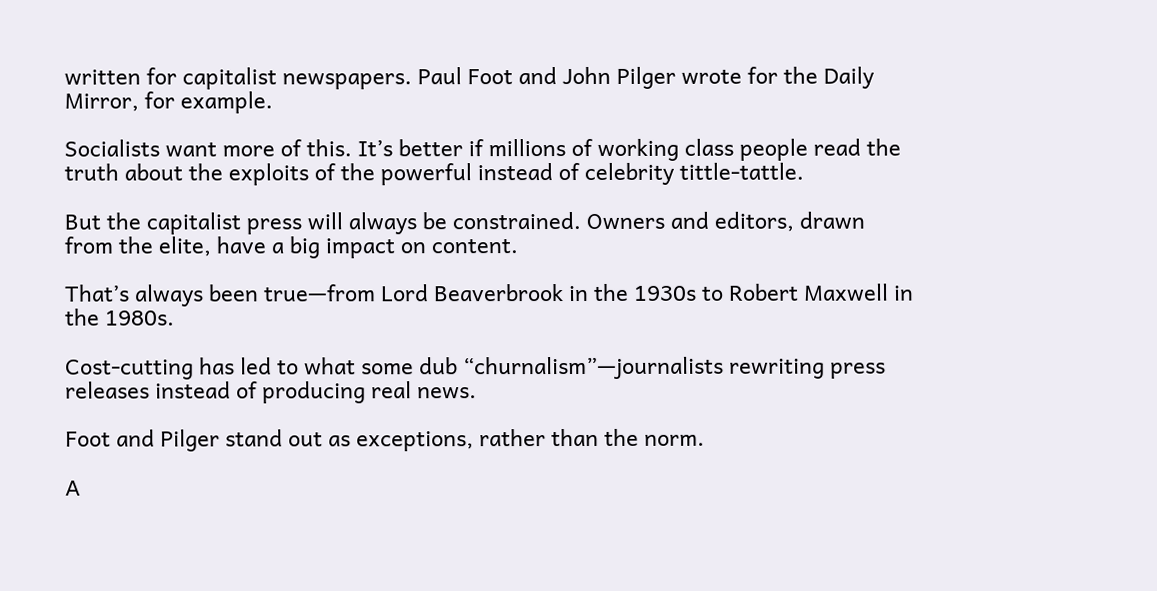written for capitalist newspapers. Paul Foot and John Pilger wrote for the Daily Mirror, for example.

Socialists want more of this. It’s better if millions of working class people read the truth about the exploits of the powerful instead of celebrity tittle-tattle.

But the capitalist press will always be constrained. Owners and editors, drawn from the elite, have a big impact on content.

That’s always been true—from Lord Beaverbrook in the 1930s to Robert Maxwell in the 1980s.

Cost-cutting has led to what some dub “churnalism”—journalists rewriting press releases instead of producing real news.

Foot and Pilger stand out as exceptions, rather than the norm.

A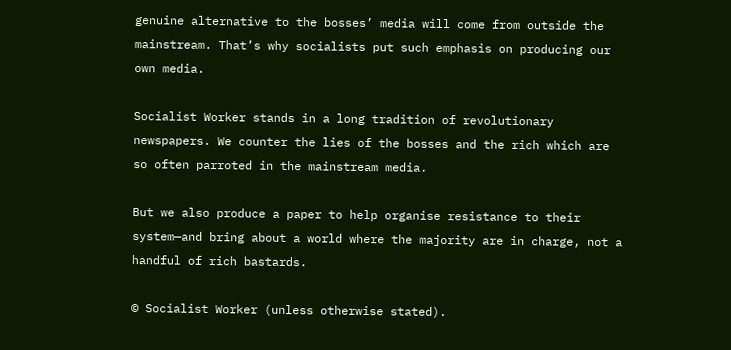genuine alternative to the bosses’ media will come from outside the mainstream. That’s why socialists put such emphasis on producing our own media.

Socialist Worker stands in a long tradition of revolutionary newspapers. We counter the lies of the bosses and the rich which are so often parroted in the mainstream media.

But we also produce a paper to help organise resistance to their system—and bring about a world where the majority are in charge, not a handful of rich bastards.

© Socialist Worker (unless otherwise stated).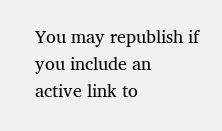You may republish if you include an active link to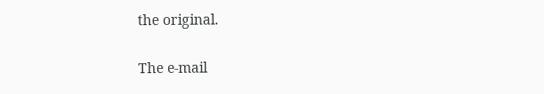the original.

The e-mail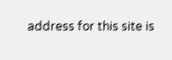address for this site is